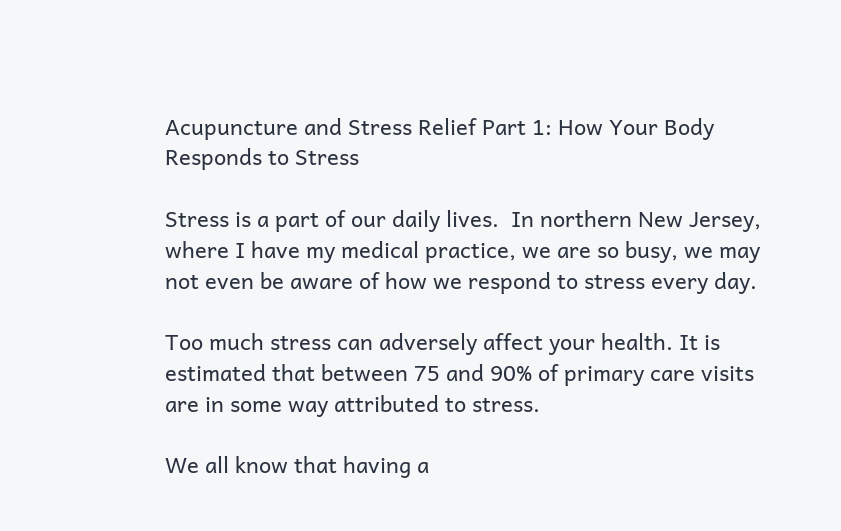Acupuncture and Stress Relief Part 1: How Your Body Responds to Stress

Stress is a part of our daily lives.  In northern New Jersey, where I have my medical practice, we are so busy, we may not even be aware of how we respond to stress every day.

Too much stress can adversely affect your health. It is estimated that between 75 and 90% of primary care visits are in some way attributed to stress.

We all know that having a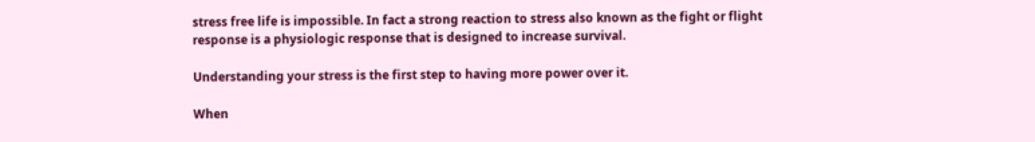stress free life is impossible. In fact a strong reaction to stress also known as the fight or flight response is a physiologic response that is designed to increase survival.

Understanding your stress is the first step to having more power over it.

When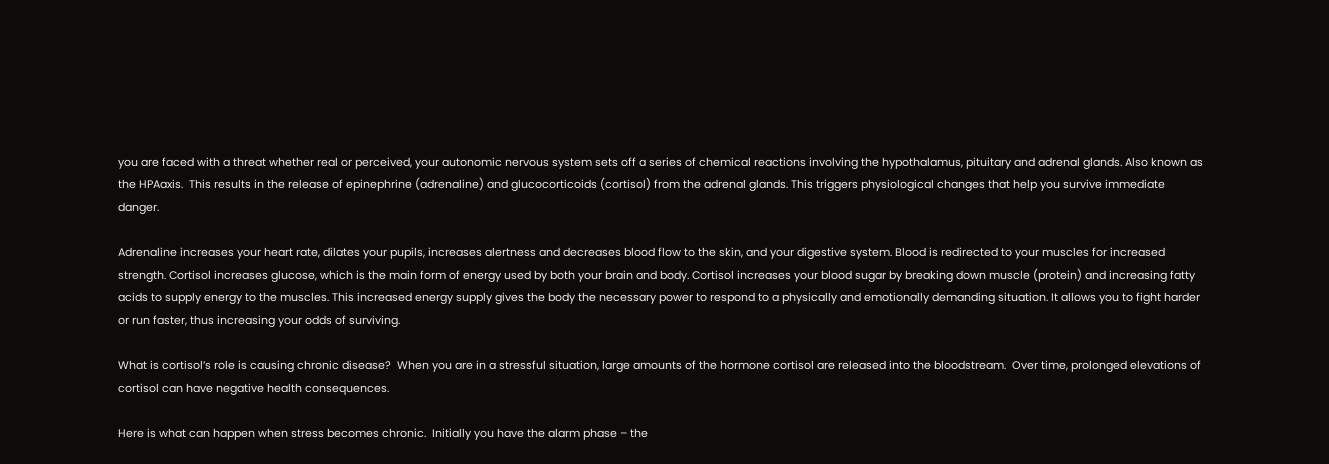you are faced with a threat whether real or perceived, your autonomic nervous system sets off a series of chemical reactions involving the hypothalamus, pituitary and adrenal glands. Also known as the HPAaxis.  This results in the release of epinephrine (adrenaline) and glucocorticoids (cortisol) from the adrenal glands. This triggers physiological changes that help you survive immediate danger.

Adrenaline increases your heart rate, dilates your pupils, increases alertness and decreases blood flow to the skin, and your digestive system. Blood is redirected to your muscles for increased strength. Cortisol increases glucose, which is the main form of energy used by both your brain and body. Cortisol increases your blood sugar by breaking down muscle (protein) and increasing fatty acids to supply energy to the muscles. This increased energy supply gives the body the necessary power to respond to a physically and emotionally demanding situation. It allows you to fight harder or run faster, thus increasing your odds of surviving.

What is cortisol’s role is causing chronic disease?  When you are in a stressful situation, large amounts of the hormone cortisol are released into the bloodstream.  Over time, prolonged elevations of cortisol can have negative health consequences.

Here is what can happen when stress becomes chronic.  Initially you have the alarm phase – the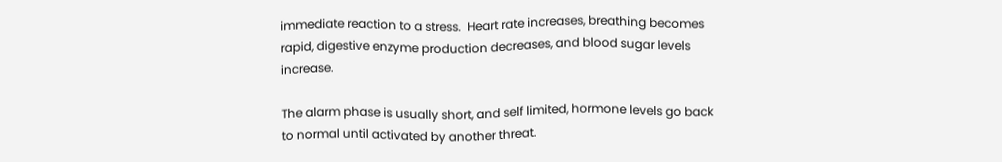immediate reaction to a stress.  Heart rate increases, breathing becomes rapid, digestive enzyme production decreases, and blood sugar levels increase.

The alarm phase is usually short, and self limited, hormone levels go back to normal until activated by another threat.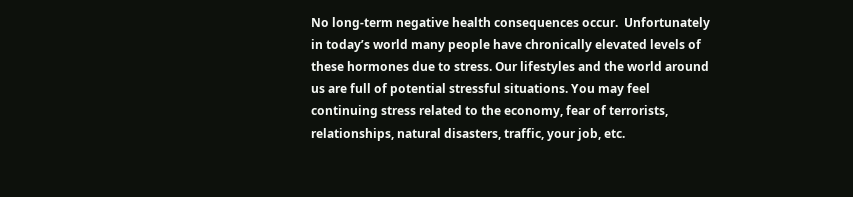No long-term negative health consequences occur.  Unfortunately in today’s world many people have chronically elevated levels of these hormones due to stress. Our lifestyles and the world around us are full of potential stressful situations. You may feel continuing stress related to the economy, fear of terrorists, relationships, natural disasters, traffic, your job, etc.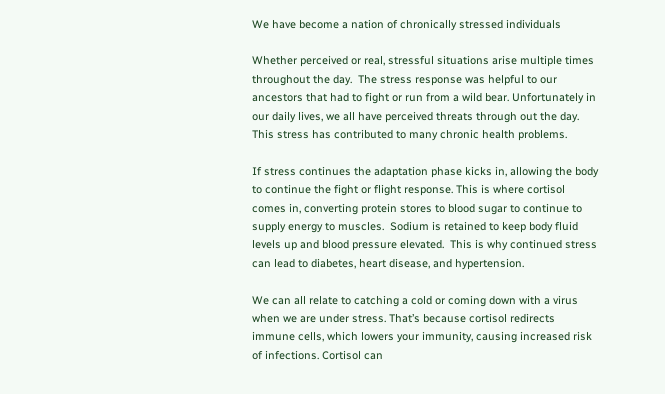We have become a nation of chronically stressed individuals

Whether perceived or real, stressful situations arise multiple times throughout the day.  The stress response was helpful to our ancestors that had to fight or run from a wild bear. Unfortunately in our daily lives, we all have perceived threats through out the day. This stress has contributed to many chronic health problems.

If stress continues the adaptation phase kicks in, allowing the body to continue the fight or flight response. This is where cortisol comes in, converting protein stores to blood sugar to continue to supply energy to muscles.  Sodium is retained to keep body fluid levels up and blood pressure elevated.  This is why continued stress can lead to diabetes, heart disease, and hypertension.

We can all relate to catching a cold or coming down with a virus when we are under stress. That’s because cortisol redirects immune cells, which lowers your immunity, causing increased risk of infections. Cortisol can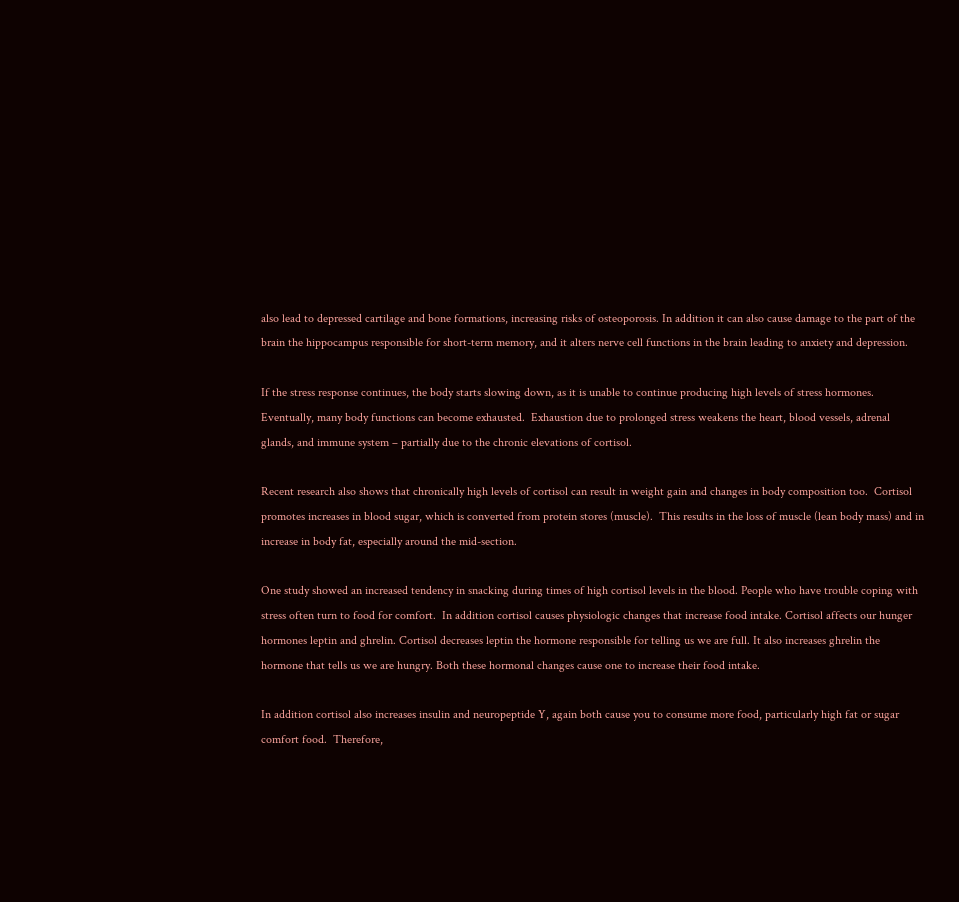also lead to depressed cartilage and bone formations, increasing risks of osteoporosis. In addition it can also cause damage to the part of the brain the hippocampus responsible for short-term memory, and it alters nerve cell functions in the brain leading to anxiety and depression.

If the stress response continues, the body starts slowing down, as it is unable to continue producing high levels of stress hormones.  Eventually, many body functions can become exhausted.  Exhaustion due to prolonged stress weakens the heart, blood vessels, adrenal glands, and immune system – partially due to the chronic elevations of cortisol.

Recent research also shows that chronically high levels of cortisol can result in weight gain and changes in body composition too.  Cortisol promotes increases in blood sugar, which is converted from protein stores (muscle).  This results in the loss of muscle (lean body mass) and in increase in body fat, especially around the mid-section.

One study showed an increased tendency in snacking during times of high cortisol levels in the blood. People who have trouble coping with stress often turn to food for comfort.  In addition cortisol causes physiologic changes that increase food intake. Cortisol affects our hunger hormones leptin and ghrelin. Cortisol decreases leptin the hormone responsible for telling us we are full. It also increases ghrelin the hormone that tells us we are hungry. Both these hormonal changes cause one to increase their food intake.

In addition cortisol also increases insulin and neuropeptide Y, again both cause you to consume more food, particularly high fat or sugar comfort food.  Therefore,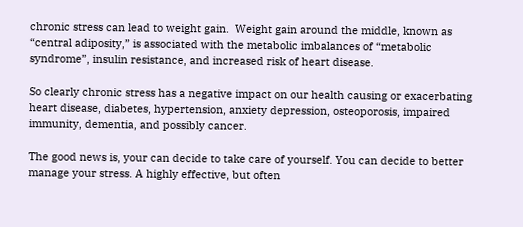chronic stress can lead to weight gain.  Weight gain around the middle, known as “central adiposity,” is associated with the metabolic imbalances of “metabolic syndrome”, insulin resistance, and increased risk of heart disease.

So clearly chronic stress has a negative impact on our health causing or exacerbating heart disease, diabetes, hypertension, anxiety depression, osteoporosis, impaired immunity, dementia, and possibly cancer.

The good news is, your can decide to take care of yourself. You can decide to better manage your stress. A highly effective, but often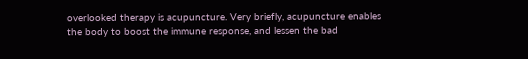overlooked therapy is acupuncture. Very briefly, acupuncture enables the body to boost the immune response, and lessen the bad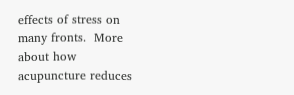effects of stress on many fronts.  More about how acupuncture reduces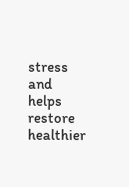stress and helps restore healthier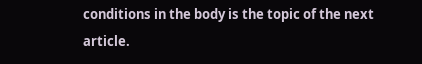conditions in the body is the topic of the next article.